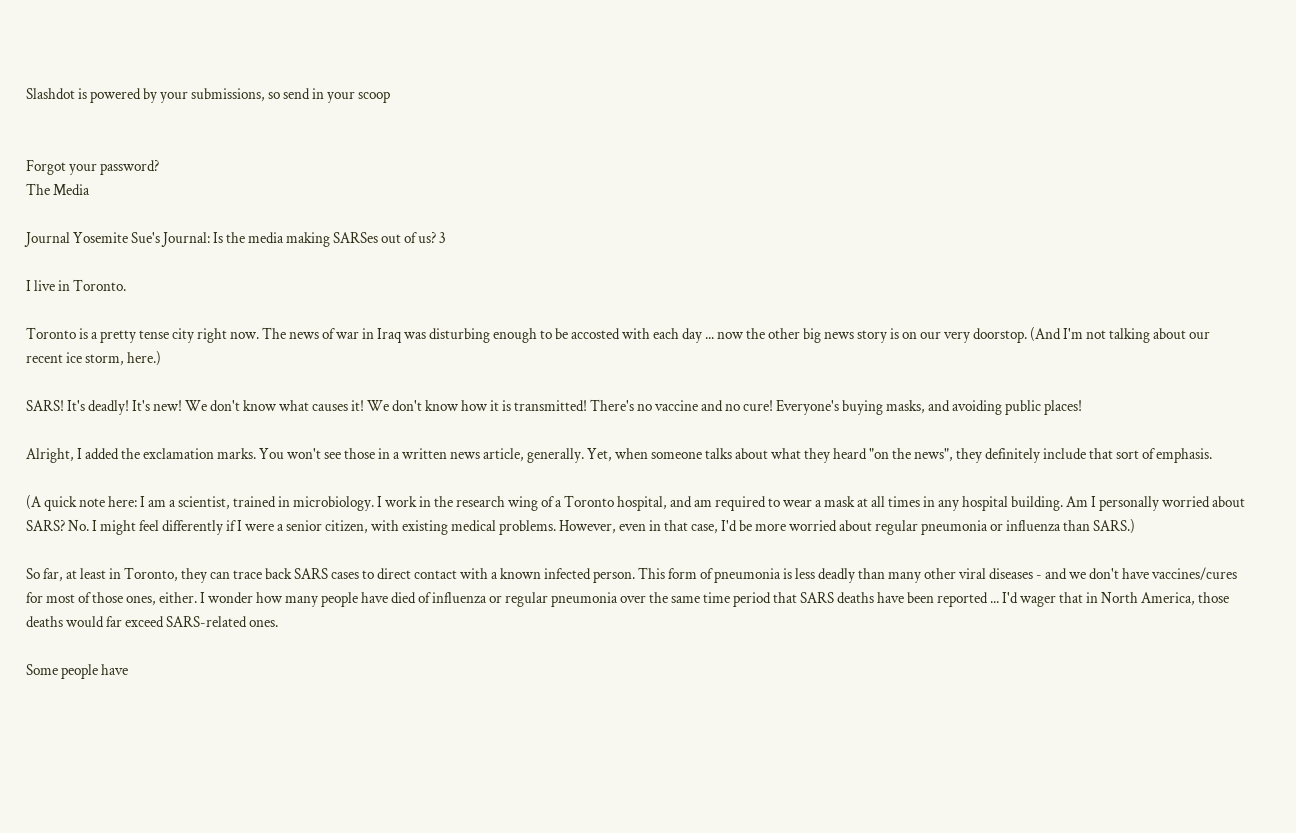Slashdot is powered by your submissions, so send in your scoop


Forgot your password?
The Media

Journal Yosemite Sue's Journal: Is the media making SARSes out of us? 3

I live in Toronto.

Toronto is a pretty tense city right now. The news of war in Iraq was disturbing enough to be accosted with each day ... now the other big news story is on our very doorstop. (And I'm not talking about our recent ice storm, here.)

SARS! It's deadly! It's new! We don't know what causes it! We don't know how it is transmitted! There's no vaccine and no cure! Everyone's buying masks, and avoiding public places!

Alright, I added the exclamation marks. You won't see those in a written news article, generally. Yet, when someone talks about what they heard "on the news", they definitely include that sort of emphasis.

(A quick note here: I am a scientist, trained in microbiology. I work in the research wing of a Toronto hospital, and am required to wear a mask at all times in any hospital building. Am I personally worried about SARS? No. I might feel differently if I were a senior citizen, with existing medical problems. However, even in that case, I'd be more worried about regular pneumonia or influenza than SARS.)

So far, at least in Toronto, they can trace back SARS cases to direct contact with a known infected person. This form of pneumonia is less deadly than many other viral diseases - and we don't have vaccines/cures for most of those ones, either. I wonder how many people have died of influenza or regular pneumonia over the same time period that SARS deaths have been reported ... I'd wager that in North America, those deaths would far exceed SARS-related ones.

Some people have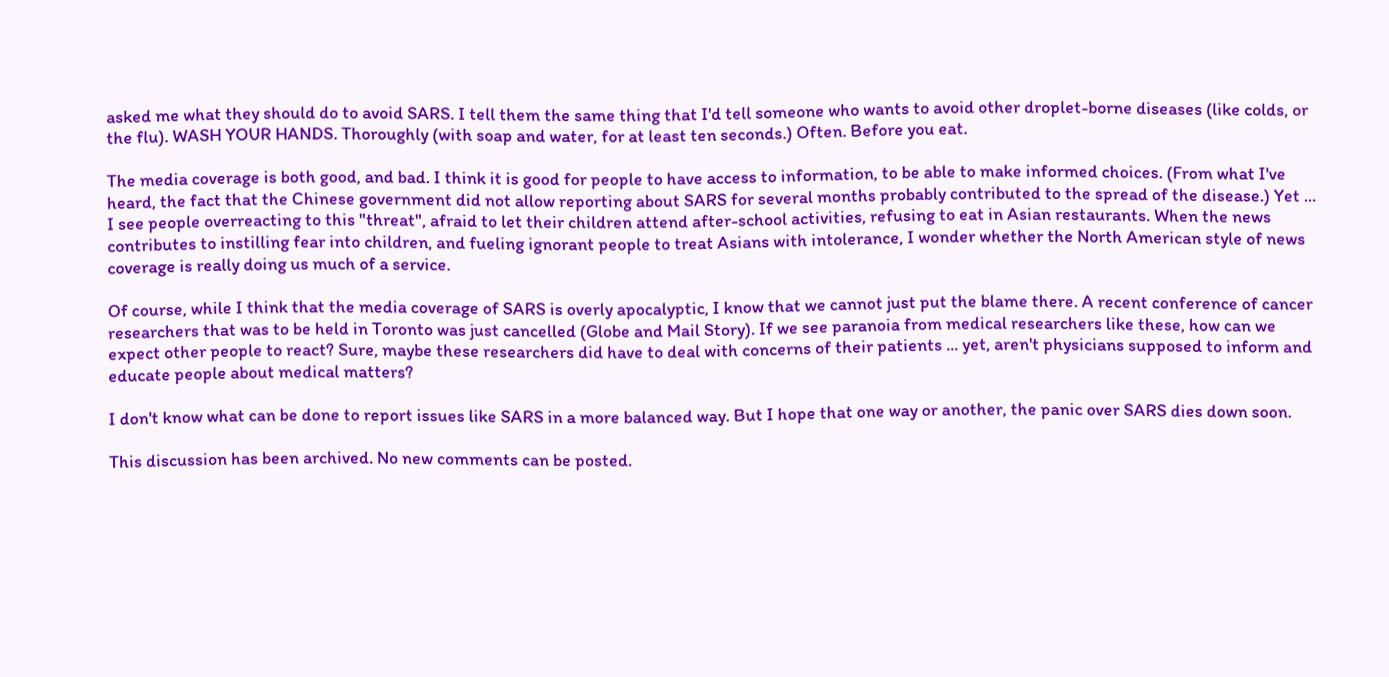asked me what they should do to avoid SARS. I tell them the same thing that I'd tell someone who wants to avoid other droplet-borne diseases (like colds, or the flu). WASH YOUR HANDS. Thoroughly (with soap and water, for at least ten seconds.) Often. Before you eat.

The media coverage is both good, and bad. I think it is good for people to have access to information, to be able to make informed choices. (From what I've heard, the fact that the Chinese government did not allow reporting about SARS for several months probably contributed to the spread of the disease.) Yet ... I see people overreacting to this "threat", afraid to let their children attend after-school activities, refusing to eat in Asian restaurants. When the news contributes to instilling fear into children, and fueling ignorant people to treat Asians with intolerance, I wonder whether the North American style of news coverage is really doing us much of a service.

Of course, while I think that the media coverage of SARS is overly apocalyptic, I know that we cannot just put the blame there. A recent conference of cancer researchers that was to be held in Toronto was just cancelled (Globe and Mail Story). If we see paranoia from medical researchers like these, how can we expect other people to react? Sure, maybe these researchers did have to deal with concerns of their patients ... yet, aren't physicians supposed to inform and educate people about medical matters?

I don't know what can be done to report issues like SARS in a more balanced way. But I hope that one way or another, the panic over SARS dies down soon.

This discussion has been archived. No new comments can be posted.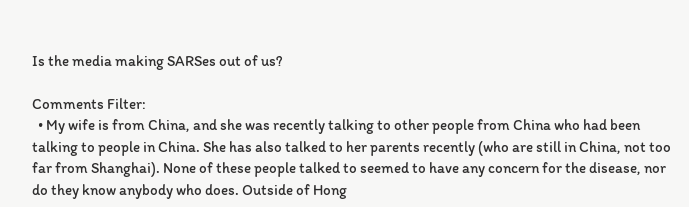Is the media making SARSes out of us?

Comments Filter:
  • My wife is from China, and she was recently talking to other people from China who had been talking to people in China. She has also talked to her parents recently (who are still in China, not too far from Shanghai). None of these people talked to seemed to have any concern for the disease, nor do they know anybody who does. Outside of Hong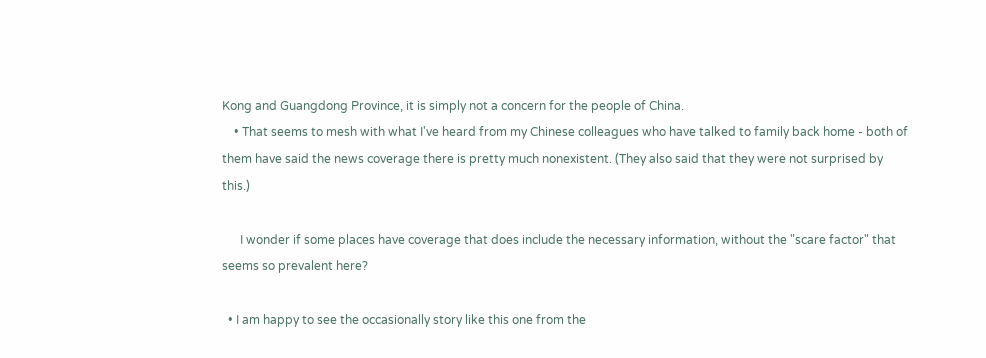Kong and Guangdong Province, it is simply not a concern for the people of China.
    • That seems to mesh with what I've heard from my Chinese colleagues who have talked to family back home - both of them have said the news coverage there is pretty much nonexistent. (They also said that they were not surprised by this.)

      I wonder if some places have coverage that does include the necessary information, without the "scare factor" that seems so prevalent here?

  • I am happy to see the occasionally story like this one from the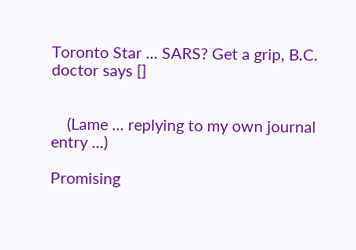Toronto Star ... SARS? Get a grip, B.C. doctor says []


    (Lame ... replying to my own journal entry ...)

Promising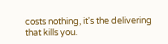costs nothing, it's the delivering that kills you.